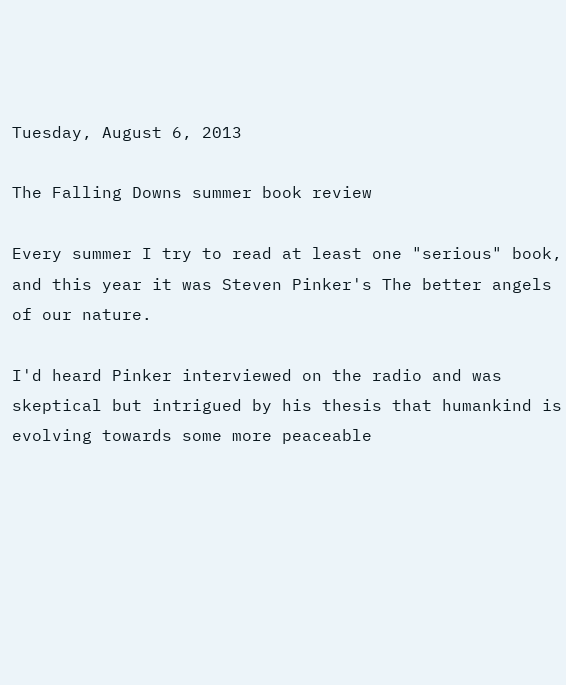Tuesday, August 6, 2013

The Falling Downs summer book review

Every summer I try to read at least one "serious" book, and this year it was Steven Pinker's The better angels of our nature.

I'd heard Pinker interviewed on the radio and was skeptical but intrigued by his thesis that humankind is evolving towards some more peaceable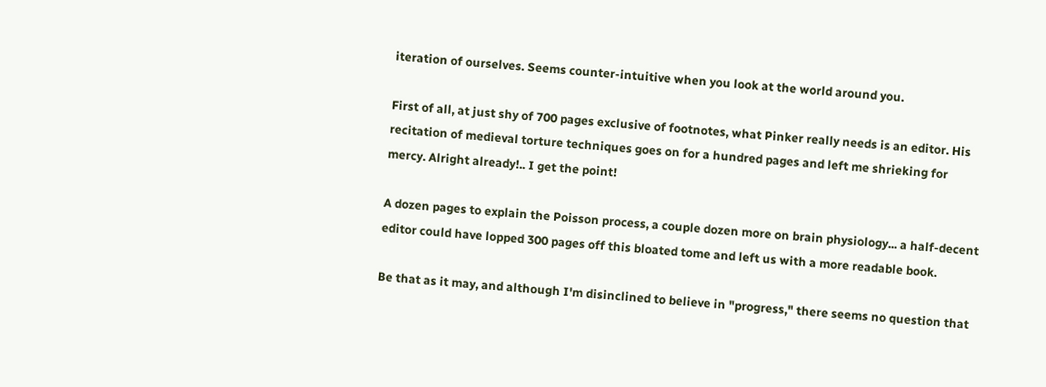iteration of ourselves. Seems counter-intuitive when you look at the world around you.

First of all, at just shy of 700 pages exclusive of footnotes, what Pinker really needs is an editor. His recitation of medieval torture techniques goes on for a hundred pages and left me shrieking for mercy. Alright already!.. I get the point!

A dozen pages to explain the Poisson process, a couple dozen more on brain physiology... a half-decent editor could have lopped 300 pages off this bloated tome and left us with a more readable book.

Be that as it may, and although I'm disinclined to believe in "progress," there seems no question that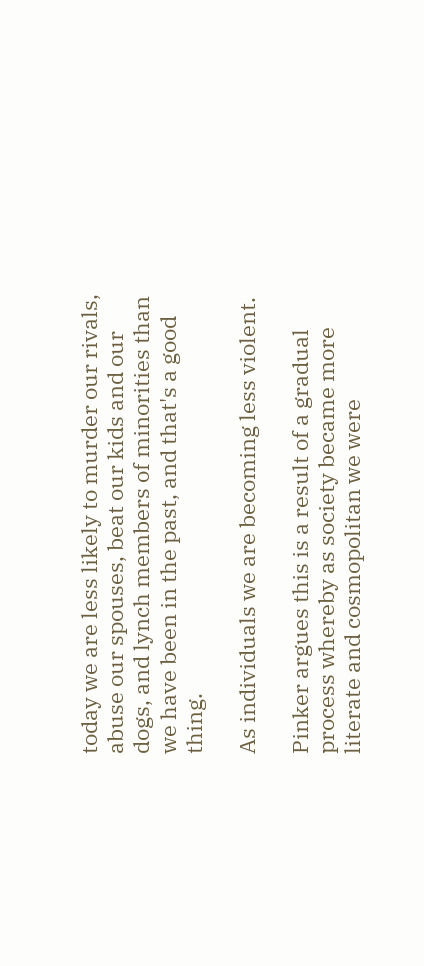today we are less likely to murder our rivals, abuse our spouses, beat our kids and our dogs, and lynch members of minorities than we have been in the past, and that's a good thing.

As individuals we are becoming less violent.

Pinker argues this is a result of a gradual process whereby as society became more literate and cosmopolitan we were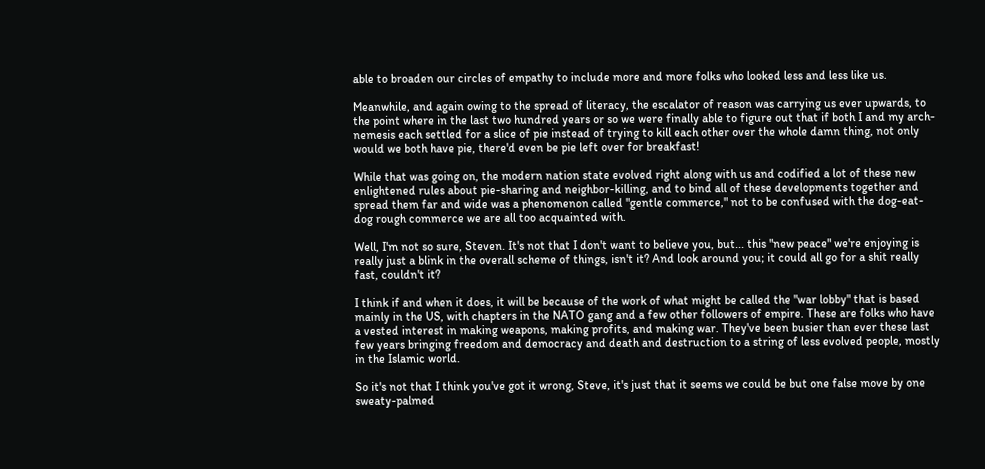able to broaden our circles of empathy to include more and more folks who looked less and less like us.

Meanwhile, and again owing to the spread of literacy, the escalator of reason was carrying us ever upwards, to the point where in the last two hundred years or so we were finally able to figure out that if both I and my arch-nemesis each settled for a slice of pie instead of trying to kill each other over the whole damn thing, not only would we both have pie, there'd even be pie left over for breakfast!

While that was going on, the modern nation state evolved right along with us and codified a lot of these new enlightened rules about pie-sharing and neighbor-killing, and to bind all of these developments together and spread them far and wide was a phenomenon called "gentle commerce," not to be confused with the dog-eat-dog rough commerce we are all too acquainted with.

Well, I'm not so sure, Steven. It's not that I don't want to believe you, but... this "new peace" we're enjoying is really just a blink in the overall scheme of things, isn't it? And look around you; it could all go for a shit really fast, couldn't it?

I think if and when it does, it will be because of the work of what might be called the "war lobby" that is based mainly in the US, with chapters in the NATO gang and a few other followers of empire. These are folks who have a vested interest in making weapons, making profits, and making war. They've been busier than ever these last few years bringing freedom and democracy and death and destruction to a string of less evolved people, mostly in the Islamic world.

So it's not that I think you've got it wrong, Steve, it's just that it seems we could be but one false move by one sweaty-palmed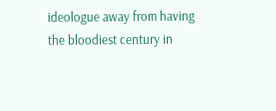ideologue away from having the bloodiest century in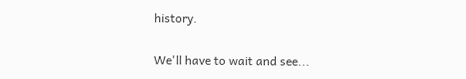history.

We'll have to wait and see...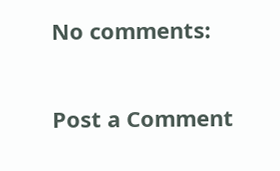No comments:

Post a Comment